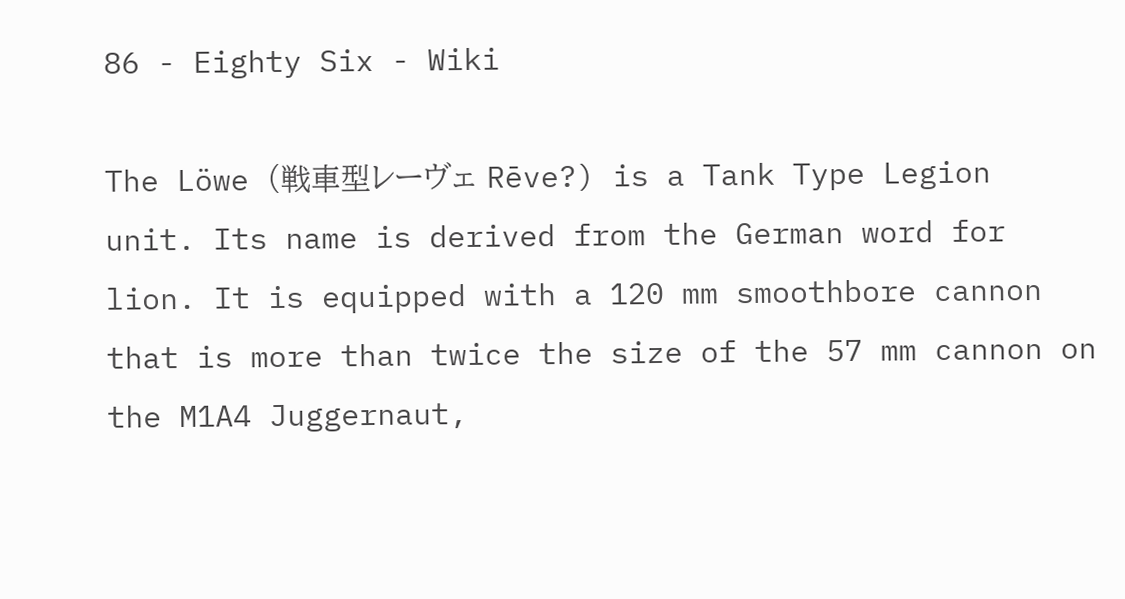86 - Eighty Six - Wiki

The Löwe (戦車型レーヴェ Rēve?) is a Tank Type Legion unit. Its name is derived from the German word for lion. It is equipped with a 120 mm smoothbore cannon that is more than twice the size of the 57 mm cannon on the M1A4 Juggernaut,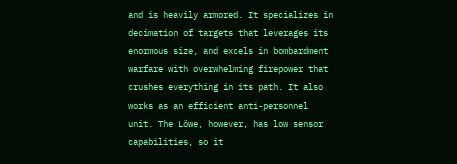and is heavily armored. It specializes in decimation of targets that leverages its enormous size, and excels in bombardment warfare with overwhelming firepower that crushes everything in its path. It also works as an efficient anti-personnel unit. The Löwe, however, has low sensor capabilities, so it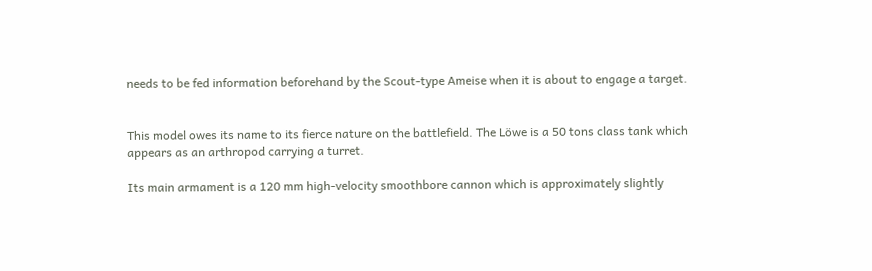needs to be fed information beforehand by the Scout-type Ameise when it is about to engage a target.


This model owes its name to its fierce nature on the battlefield. The Löwe is a 50 tons class tank which appears as an arthropod carrying a turret.

Its main armament is a 120 mm high-velocity smoothbore cannon which is approximately slightly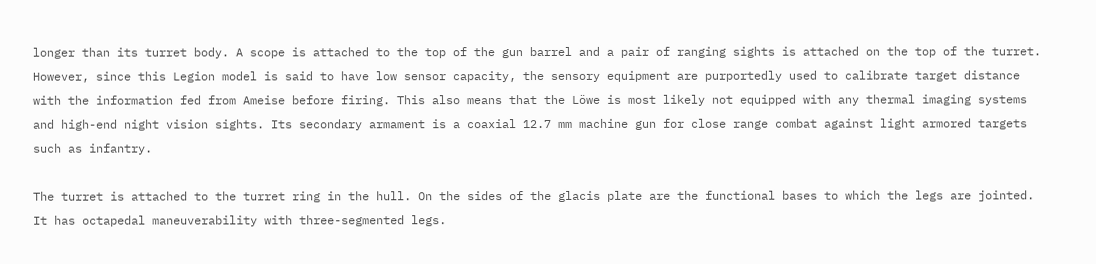longer than its turret body. A scope is attached to the top of the gun barrel and a pair of ranging sights is attached on the top of the turret. However, since this Legion model is said to have low sensor capacity, the sensory equipment are purportedly used to calibrate target distance with the information fed from Ameise before firing. This also means that the Löwe is most likely not equipped with any thermal imaging systems and high-end night vision sights. Its secondary armament is a coaxial 12.7 mm machine gun for close range combat against light armored targets such as infantry.

The turret is attached to the turret ring in the hull. On the sides of the glacis plate are the functional bases to which the legs are jointed. It has octapedal maneuverability with three-segmented legs.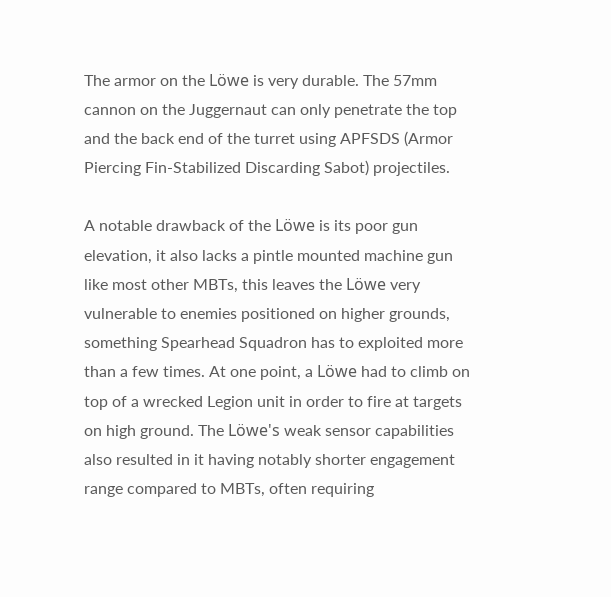The armor on the Löwe is very durable. The 57mm cannon on the Juggernaut can only penetrate the top and the back end of the turret using APFSDS (Armor Piercing Fin-Stabilized Discarding Sabot) projectiles.

A notable drawback of the Löwe is its poor gun elevation, it also lacks a pintle mounted machine gun like most other MBTs, this leaves the Löwe very vulnerable to enemies positioned on higher grounds, something Spearhead Squadron has to exploited more than a few times. At one point, a Löwe had to climb on top of a wrecked Legion unit in order to fire at targets on high ground. The Löwe's weak sensor capabilities also resulted in it having notably shorter engagement range compared to MBTs, often requiring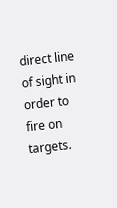direct line of sight in order to fire on targets.